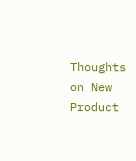Thoughts on New Product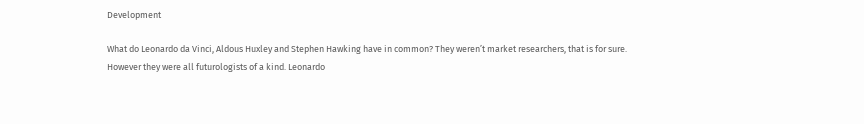Development

What do Leonardo da Vinci, Aldous Huxley and Stephen Hawking have in common? They weren’t market researchers, that is for sure. However they were all futurologists of a kind. Leonardo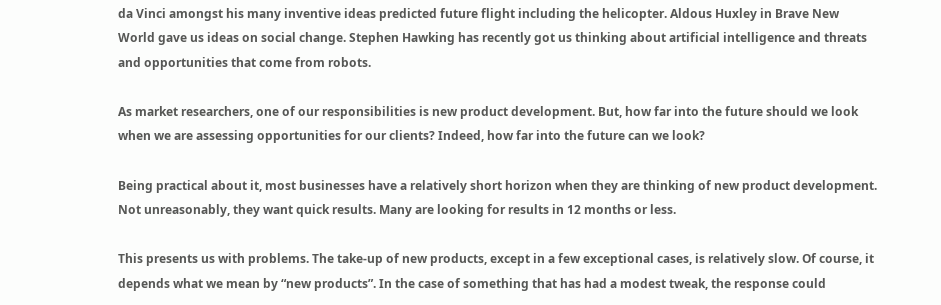da Vinci amongst his many inventive ideas predicted future flight including the helicopter. Aldous Huxley in Brave New World gave us ideas on social change. Stephen Hawking has recently got us thinking about artificial intelligence and threats and opportunities that come from robots.

As market researchers, one of our responsibilities is new product development. But, how far into the future should we look when we are assessing opportunities for our clients? Indeed, how far into the future can we look?

Being practical about it, most businesses have a relatively short horizon when they are thinking of new product development. Not unreasonably, they want quick results. Many are looking for results in 12 months or less.

This presents us with problems. The take-up of new products, except in a few exceptional cases, is relatively slow. Of course, it depends what we mean by “new products”. In the case of something that has had a modest tweak, the response could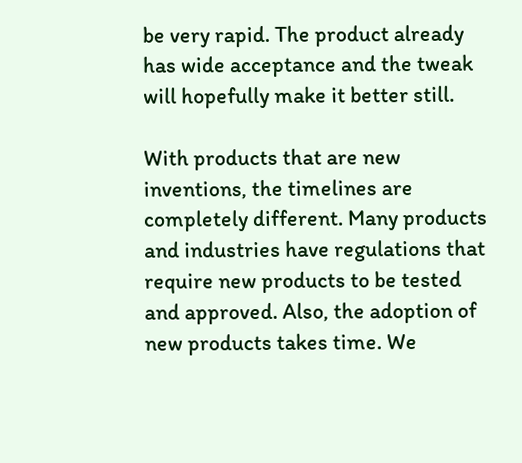be very rapid. The product already has wide acceptance and the tweak will hopefully make it better still.

With products that are new inventions, the timelines are completely different. Many products and industries have regulations that require new products to be tested and approved. Also, the adoption of new products takes time. We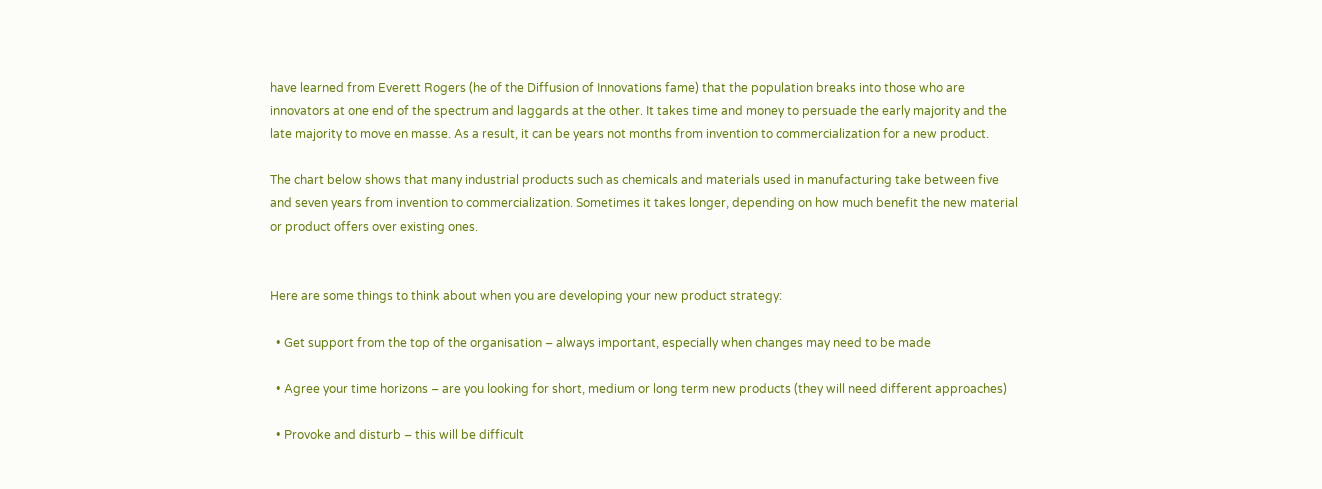have learned from Everett Rogers (he of the Diffusion of Innovations fame) that the population breaks into those who are innovators at one end of the spectrum and laggards at the other. It takes time and money to persuade the early majority and the late majority to move en masse. As a result, it can be years not months from invention to commercialization for a new product.

The chart below shows that many industrial products such as chemicals and materials used in manufacturing take between five and seven years from invention to commercialization. Sometimes it takes longer, depending on how much benefit the new material or product offers over existing ones.


Here are some things to think about when you are developing your new product strategy:

  • Get support from the top of the organisation – always important, especially when changes may need to be made

  • Agree your time horizons – are you looking for short, medium or long term new products (they will need different approaches)

  • Provoke and disturb – this will be difficult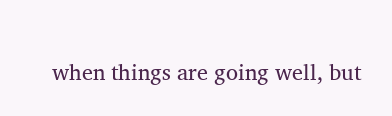when things are going well, but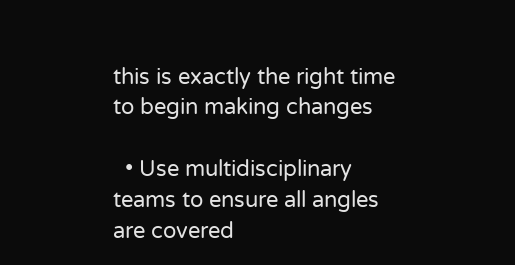this is exactly the right time to begin making changes

  • Use multidisciplinary teams to ensure all angles are covered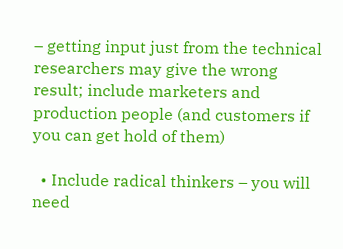– getting input just from the technical researchers may give the wrong result; include marketers and production people (and customers if you can get hold of them)

  • Include radical thinkers – you will need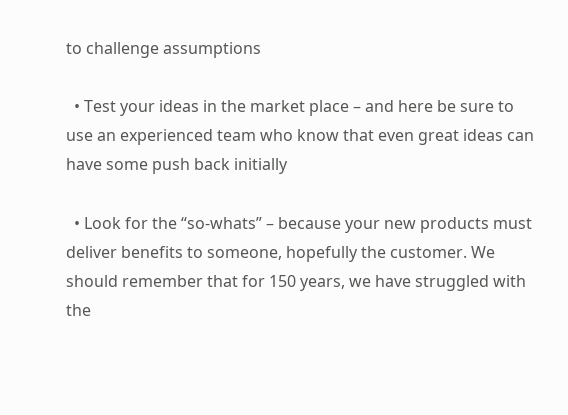to challenge assumptions

  • Test your ideas in the market place – and here be sure to use an experienced team who know that even great ideas can have some push back initially

  • Look for the “so-whats” – because your new products must deliver benefits to someone, hopefully the customer. We should remember that for 150 years, we have struggled with the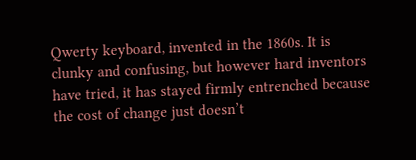Qwerty keyboard, invented in the 1860s. It is clunky and confusing, but however hard inventors have tried, it has stayed firmly entrenched because the cost of change just doesn’t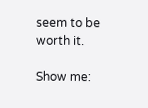seem to be worth it.

Show me: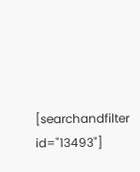[searchandfilter id="13493"]